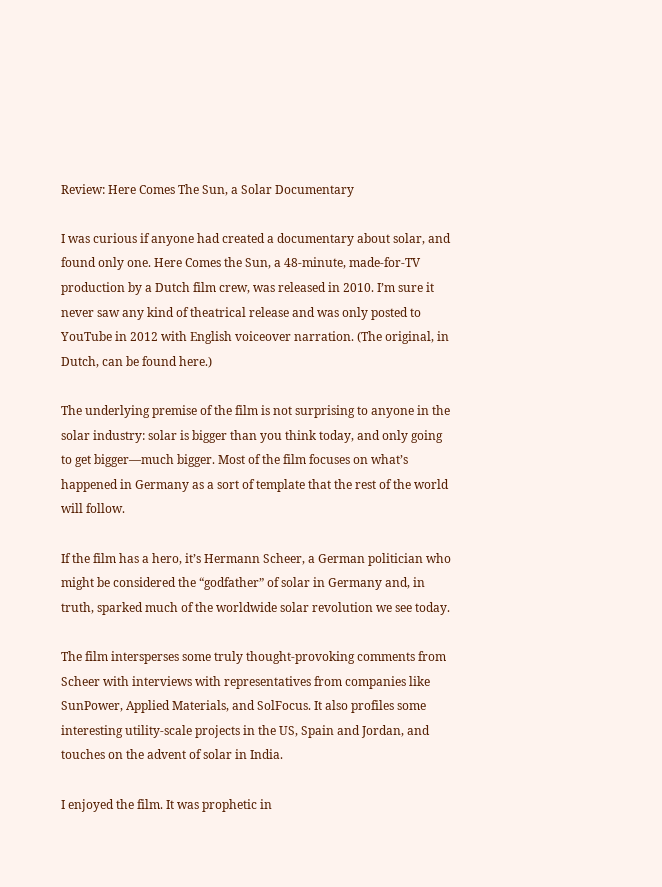Review: Here Comes The Sun, a Solar Documentary

I was curious if anyone had created a documentary about solar, and found only one. Here Comes the Sun, a 48-minute, made-for-TV production by a Dutch film crew, was released in 2010. I’m sure it never saw any kind of theatrical release and was only posted to YouTube in 2012 with English voiceover narration. (The original, in Dutch, can be found here.)

The underlying premise of the film is not surprising to anyone in the solar industry: solar is bigger than you think today, and only going to get bigger—much bigger. Most of the film focuses on what’s happened in Germany as a sort of template that the rest of the world will follow.

If the film has a hero, it’s Hermann Scheer, a German politician who might be considered the “godfather” of solar in Germany and, in truth, sparked much of the worldwide solar revolution we see today.

The film intersperses some truly thought-provoking comments from Scheer with interviews with representatives from companies like SunPower, Applied Materials, and SolFocus. It also profiles some interesting utility-scale projects in the US, Spain and Jordan, and touches on the advent of solar in India.

I enjoyed the film. It was prophetic in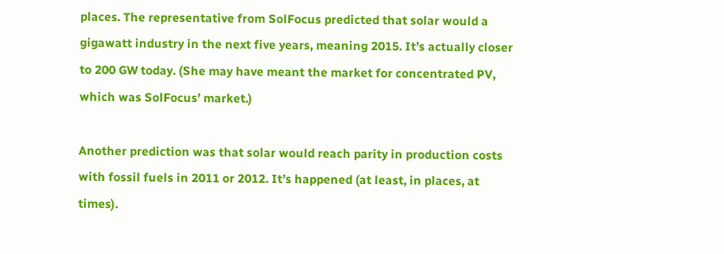places. The representative from SolFocus predicted that solar would a gigawatt industry in the next five years, meaning 2015. It’s actually closer to 200 GW today. (She may have meant the market for concentrated PV, which was SolFocus’ market.)

Another prediction was that solar would reach parity in production costs with fossil fuels in 2011 or 2012. It’s happened (at least, in places, at times).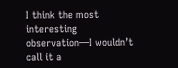I think the most interesting observation—I wouldn’t call it a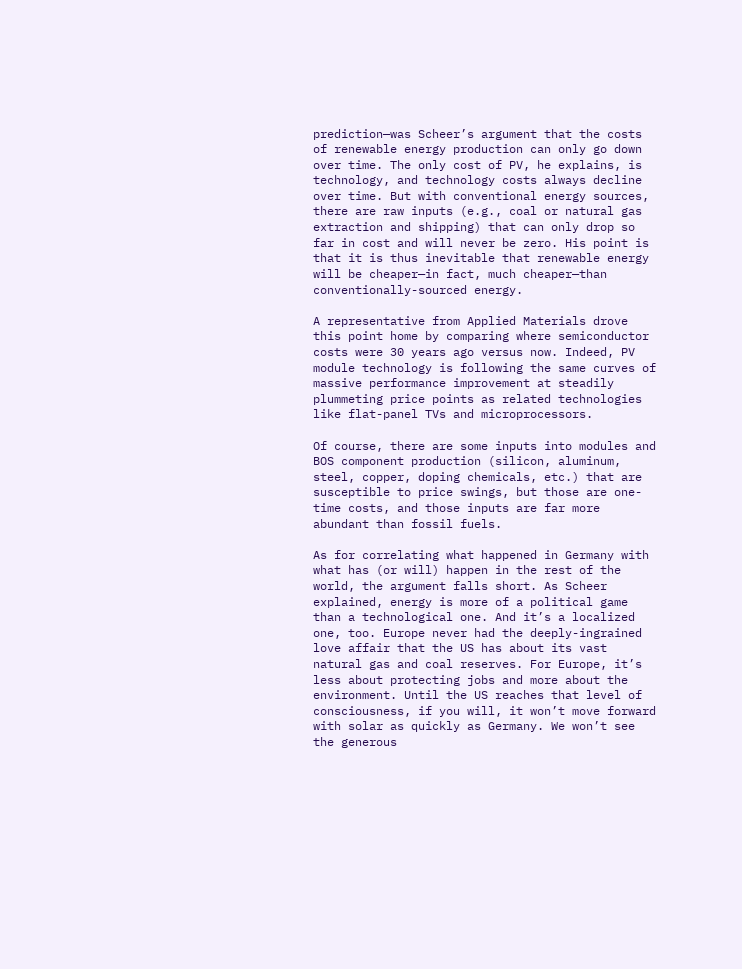prediction—was Scheer’s argument that the costs of renewable energy production can only go down over time. The only cost of PV, he explains, is technology, and technology costs always decline over time. But with conventional energy sources, there are raw inputs (e.g., coal or natural gas extraction and shipping) that can only drop so far in cost and will never be zero. His point is that it is thus inevitable that renewable energy will be cheaper—in fact, much cheaper—than conventionally-sourced energy.

A representative from Applied Materials drove this point home by comparing where semiconductor costs were 30 years ago versus now. Indeed, PV module technology is following the same curves of massive performance improvement at steadily plummeting price points as related technologies like flat-panel TVs and microprocessors.

Of course, there are some inputs into modules and BOS component production (silicon, aluminum, steel, copper, doping chemicals, etc.) that are susceptible to price swings, but those are one-time costs, and those inputs are far more abundant than fossil fuels.

As for correlating what happened in Germany with what has (or will) happen in the rest of the world, the argument falls short. As Scheer explained, energy is more of a political game than a technological one. And it’s a localized one, too. Europe never had the deeply-ingrained love affair that the US has about its vast natural gas and coal reserves. For Europe, it’s less about protecting jobs and more about the environment. Until the US reaches that level of consciousness, if you will, it won’t move forward with solar as quickly as Germany. We won’t see the generous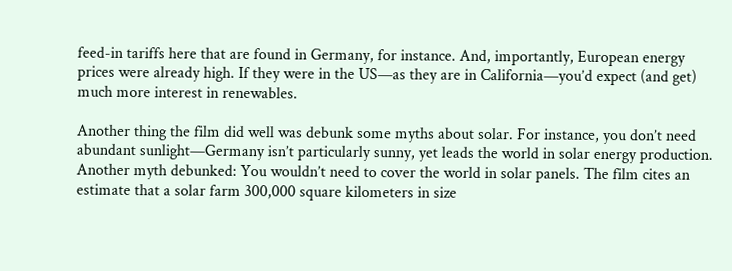feed-in tariffs here that are found in Germany, for instance. And, importantly, European energy prices were already high. If they were in the US—as they are in California—you’d expect (and get) much more interest in renewables.

Another thing the film did well was debunk some myths about solar. For instance, you don’t need abundant sunlight—Germany isn’t particularly sunny, yet leads the world in solar energy production. Another myth debunked: You wouldn’t need to cover the world in solar panels. The film cites an estimate that a solar farm 300,000 square kilometers in size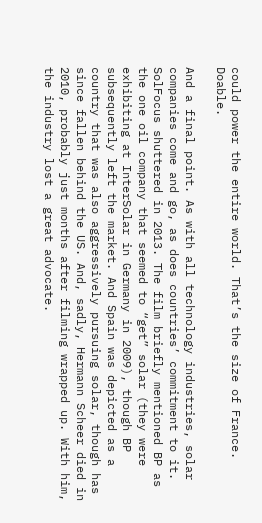could power the entire world. That’s the size of France. Doable.

And a final point. As with all technology industries, solar companies come and go, as does countries’ commitment to it. SolFocus shuttered in 2013. The film briefly mentioned BP as the one oil company that seemed to “get” solar (they were exhibiting at InterSolar in Germany in 2009), though BP subsequently left the market. And Spain was depicted as a country that was also aggressively pursuing solar, though has since fallen behind the US. And, sadly, Hermann Scheer died in 2010, probably just months after filming wrapped up. With him, the industry lost a great advocate.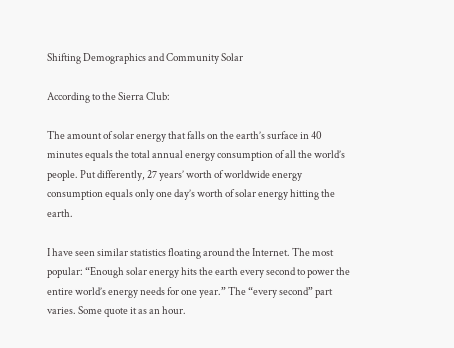Shifting Demographics and Community Solar

According to the Sierra Club:

The amount of solar energy that falls on the earth’s surface in 40 minutes equals the total annual energy consumption of all the world’s people. Put differently, 27 years’ worth of worldwide energy consumption equals only one day’s worth of solar energy hitting the earth.

I have seen similar statistics floating around the Internet. The most popular: “Enough solar energy hits the earth every second to power the entire world’s energy needs for one year.” The “every second” part varies. Some quote it as an hour.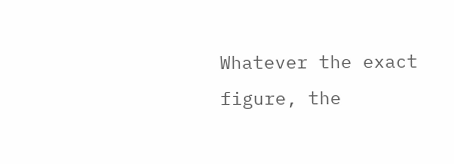Whatever the exact figure, the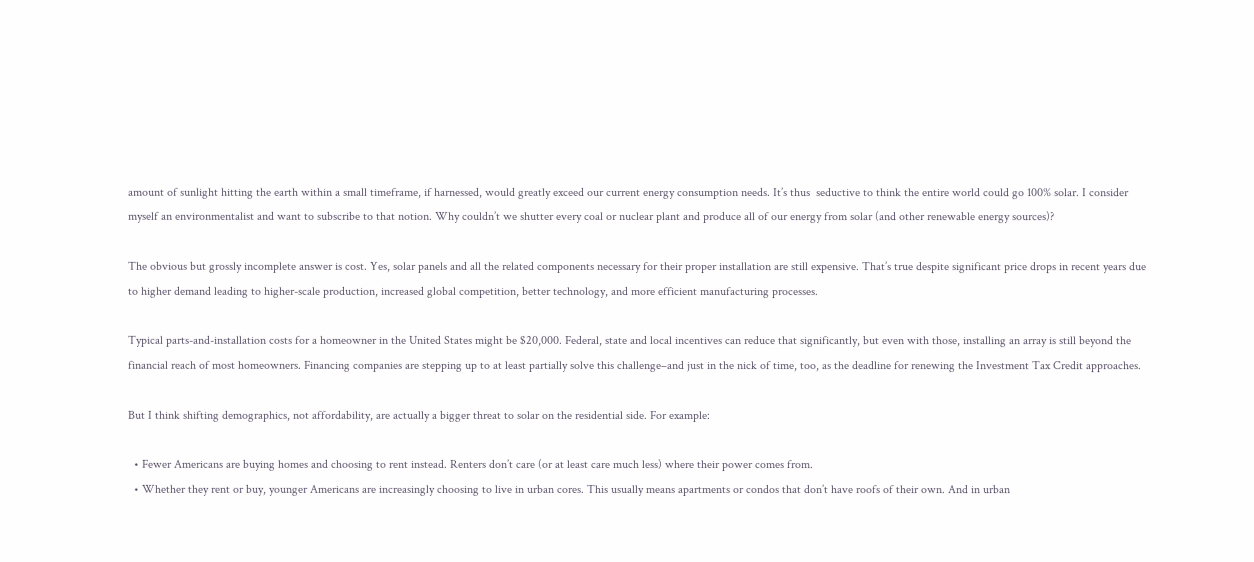amount of sunlight hitting the earth within a small timeframe, if harnessed, would greatly exceed our current energy consumption needs. It’s thus  seductive to think the entire world could go 100% solar. I consider myself an environmentalist and want to subscribe to that notion. Why couldn’t we shutter every coal or nuclear plant and produce all of our energy from solar (and other renewable energy sources)?

The obvious but grossly incomplete answer is cost. Yes, solar panels and all the related components necessary for their proper installation are still expensive. That’s true despite significant price drops in recent years due to higher demand leading to higher-scale production, increased global competition, better technology, and more efficient manufacturing processes.

Typical parts-and-installation costs for a homeowner in the United States might be $20,000. Federal, state and local incentives can reduce that significantly, but even with those, installing an array is still beyond the financial reach of most homeowners. Financing companies are stepping up to at least partially solve this challenge–and just in the nick of time, too, as the deadline for renewing the Investment Tax Credit approaches.

But I think shifting demographics, not affordability, are actually a bigger threat to solar on the residential side. For example:

  • Fewer Americans are buying homes and choosing to rent instead. Renters don’t care (or at least care much less) where their power comes from.
  • Whether they rent or buy, younger Americans are increasingly choosing to live in urban cores. This usually means apartments or condos that don’t have roofs of their own. And in urban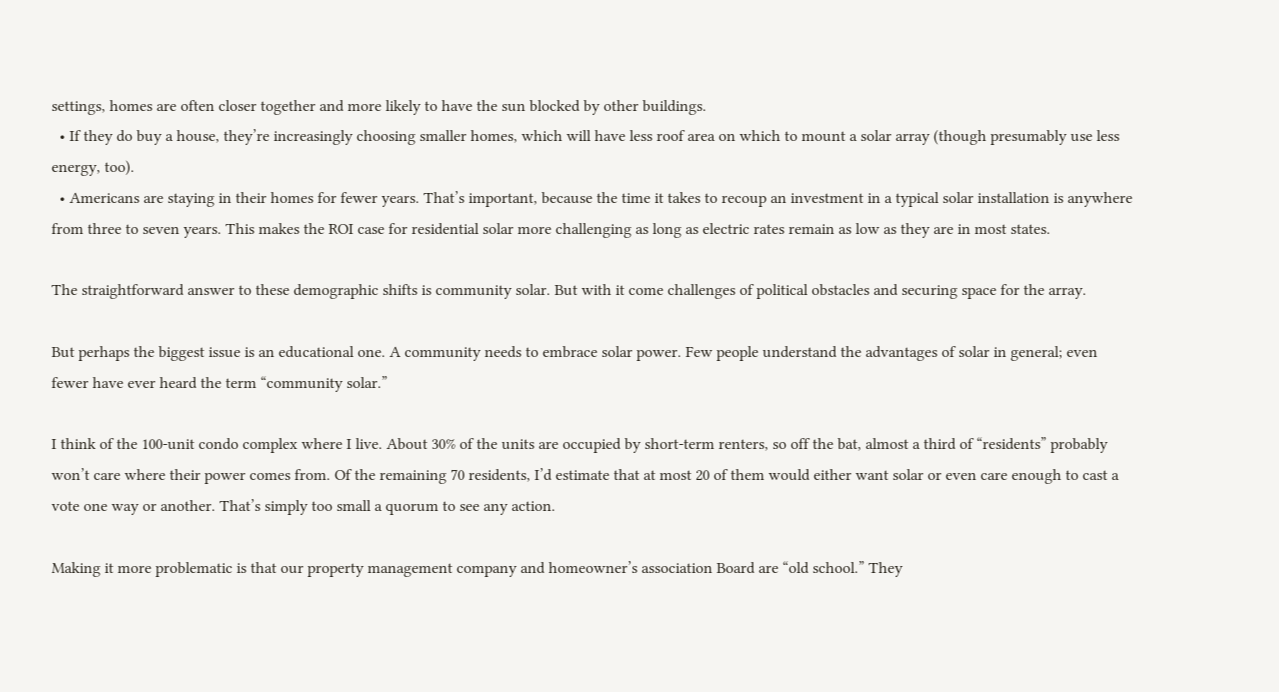settings, homes are often closer together and more likely to have the sun blocked by other buildings.
  • If they do buy a house, they’re increasingly choosing smaller homes, which will have less roof area on which to mount a solar array (though presumably use less energy, too).
  • Americans are staying in their homes for fewer years. That’s important, because the time it takes to recoup an investment in a typical solar installation is anywhere from three to seven years. This makes the ROI case for residential solar more challenging as long as electric rates remain as low as they are in most states.

The straightforward answer to these demographic shifts is community solar. But with it come challenges of political obstacles and securing space for the array.

But perhaps the biggest issue is an educational one. A community needs to embrace solar power. Few people understand the advantages of solar in general; even fewer have ever heard the term “community solar.”

I think of the 100-unit condo complex where I live. About 30% of the units are occupied by short-term renters, so off the bat, almost a third of “residents” probably won’t care where their power comes from. Of the remaining 70 residents, I’d estimate that at most 20 of them would either want solar or even care enough to cast a vote one way or another. That’s simply too small a quorum to see any action.

Making it more problematic is that our property management company and homeowner’s association Board are “old school.” They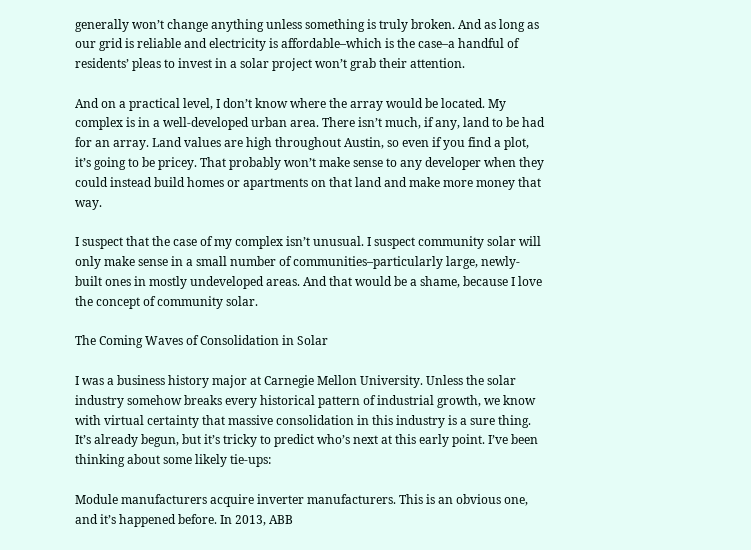generally won’t change anything unless something is truly broken. And as long as our grid is reliable and electricity is affordable–which is the case–a handful of residents’ pleas to invest in a solar project won’t grab their attention.

And on a practical level, I don’t know where the array would be located. My complex is in a well-developed urban area. There isn’t much, if any, land to be had for an array. Land values are high throughout Austin, so even if you find a plot, it’s going to be pricey. That probably won’t make sense to any developer when they could instead build homes or apartments on that land and make more money that way.

I suspect that the case of my complex isn’t unusual. I suspect community solar will only make sense in a small number of communities–particularly large, newly-built ones in mostly undeveloped areas. And that would be a shame, because I love the concept of community solar.

The Coming Waves of Consolidation in Solar

I was a business history major at Carnegie Mellon University. Unless the solar industry somehow breaks every historical pattern of industrial growth, we know with virtual certainty that massive consolidation in this industry is a sure thing. It’s already begun, but it’s tricky to predict who’s next at this early point. I’ve been thinking about some likely tie-ups:

Module manufacturers acquire inverter manufacturers. This is an obvious one, and it’s happened before. In 2013, ABB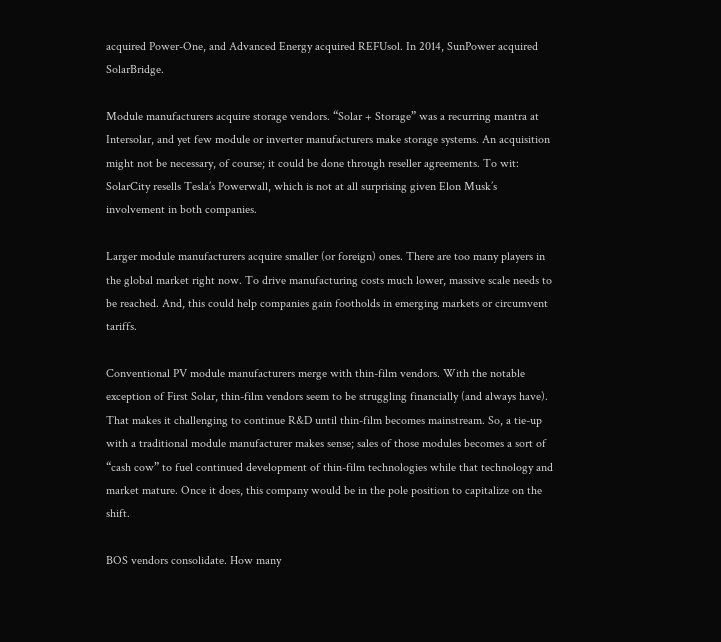acquired Power-One, and Advanced Energy acquired REFUsol. In 2014, SunPower acquired SolarBridge.

Module manufacturers acquire storage vendors. “Solar + Storage” was a recurring mantra at Intersolar, and yet few module or inverter manufacturers make storage systems. An acquisition might not be necessary, of course; it could be done through reseller agreements. To wit: SolarCity resells Tesla’s Powerwall, which is not at all surprising given Elon Musk’s involvement in both companies.

Larger module manufacturers acquire smaller (or foreign) ones. There are too many players in the global market right now. To drive manufacturing costs much lower, massive scale needs to be reached. And, this could help companies gain footholds in emerging markets or circumvent tariffs.

Conventional PV module manufacturers merge with thin-film vendors. With the notable exception of First Solar, thin-film vendors seem to be struggling financially (and always have). That makes it challenging to continue R&D until thin-film becomes mainstream. So, a tie-up with a traditional module manufacturer makes sense; sales of those modules becomes a sort of  “cash cow” to fuel continued development of thin-film technologies while that technology and market mature. Once it does, this company would be in the pole position to capitalize on the shift.

BOS vendors consolidate. How many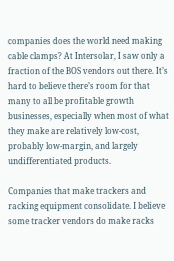companies does the world need making cable clamps? At Intersolar, I saw only a fraction of the BOS vendors out there. It’s hard to believe there’s room for that many to all be profitable growth businesses, especially when most of what they make are relatively low-cost, probably low-margin, and largely undifferentiated products.

Companies that make trackers and racking equipment consolidate. I believe some tracker vendors do make racks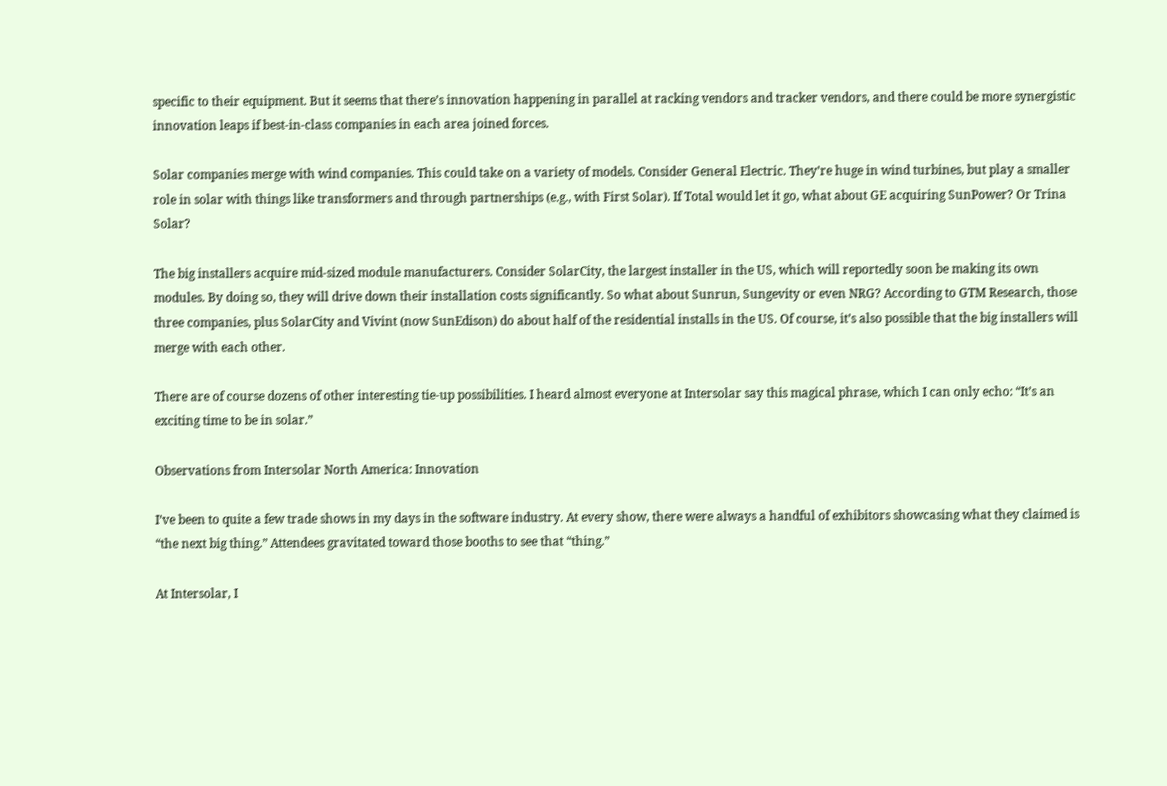specific to their equipment. But it seems that there’s innovation happening in parallel at racking vendors and tracker vendors, and there could be more synergistic innovation leaps if best-in-class companies in each area joined forces.

Solar companies merge with wind companies. This could take on a variety of models. Consider General Electric. They’re huge in wind turbines, but play a smaller role in solar with things like transformers and through partnerships (e.g., with First Solar). If Total would let it go, what about GE acquiring SunPower? Or Trina Solar?

The big installers acquire mid-sized module manufacturers. Consider SolarCity, the largest installer in the US, which will reportedly soon be making its own modules. By doing so, they will drive down their installation costs significantly. So what about Sunrun, Sungevity or even NRG? According to GTM Research, those three companies, plus SolarCity and Vivint (now SunEdison) do about half of the residential installs in the US. Of course, it’s also possible that the big installers will merge with each other.

There are of course dozens of other interesting tie-up possibilities. I heard almost everyone at Intersolar say this magical phrase, which I can only echo: “It’s an exciting time to be in solar.”

Observations from Intersolar North America: Innovation

I’ve been to quite a few trade shows in my days in the software industry. At every show, there were always a handful of exhibitors showcasing what they claimed is “the next big thing.” Attendees gravitated toward those booths to see that “thing.”

At Intersolar, I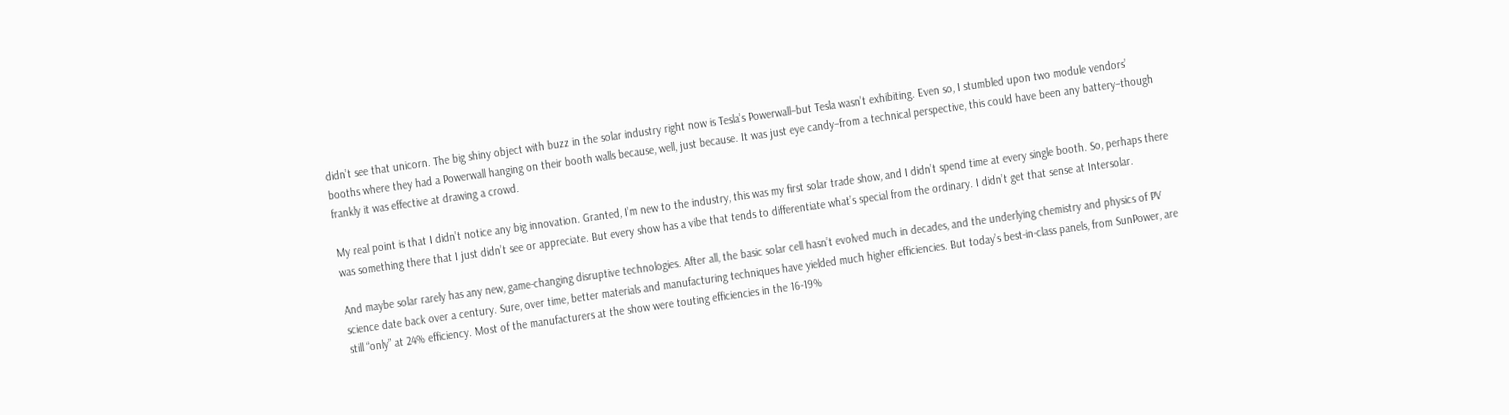didn’t see that unicorn. The big shiny object with buzz in the solar industry right now is Tesla’s Powerwall–but Tesla wasn’t exhibiting. Even so, I stumbled upon two module vendors’ booths where they had a Powerwall hanging on their booth walls because, well, just because. It was just eye candy–from a technical perspective, this could have been any battery–though frankly it was effective at drawing a crowd.

My real point is that I didn’t notice any big innovation. Granted, I’m new to the industry, this was my first solar trade show, and I didn’t spend time at every single booth. So, perhaps there was something there that I just didn’t see or appreciate. But every show has a vibe that tends to differentiate what’s special from the ordinary. I didn’t get that sense at Intersolar.

And maybe solar rarely has any new, game-changing disruptive technologies. After all, the basic solar cell hasn’t evolved much in decades, and the underlying chemistry and physics of PV science date back over a century. Sure, over time, better materials and manufacturing techniques have yielded much higher efficiencies. But today’s best-in-class panels, from SunPower, are still “only” at 24% efficiency. Most of the manufacturers at the show were touting efficiencies in the 16-19%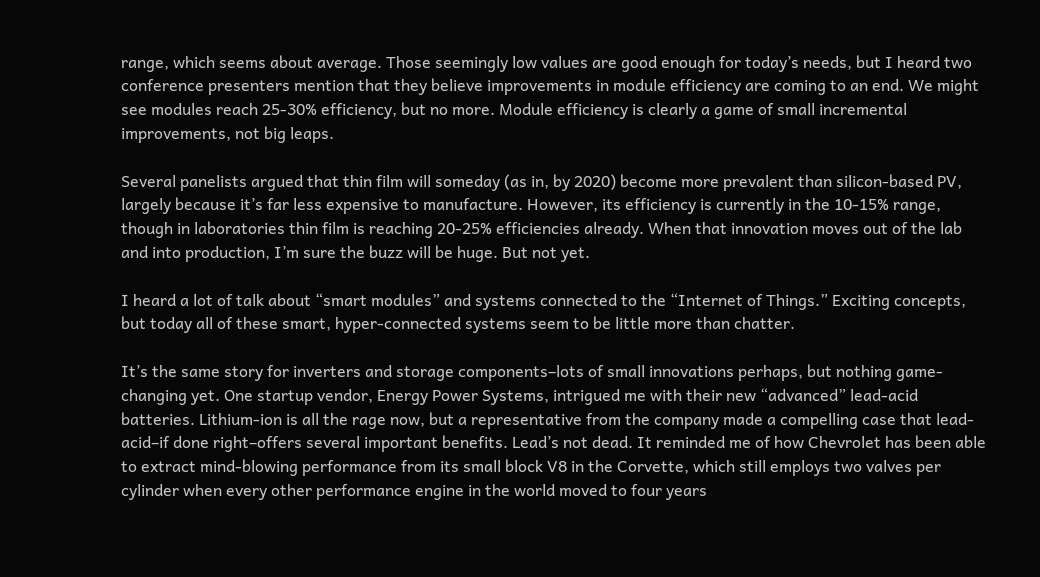range, which seems about average. Those seemingly low values are good enough for today’s needs, but I heard two conference presenters mention that they believe improvements in module efficiency are coming to an end. We might see modules reach 25-30% efficiency, but no more. Module efficiency is clearly a game of small incremental improvements, not big leaps.

Several panelists argued that thin film will someday (as in, by 2020) become more prevalent than silicon-based PV, largely because it’s far less expensive to manufacture. However, its efficiency is currently in the 10-15% range, though in laboratories thin film is reaching 20-25% efficiencies already. When that innovation moves out of the lab and into production, I’m sure the buzz will be huge. But not yet.

I heard a lot of talk about “smart modules” and systems connected to the “Internet of Things.” Exciting concepts, but today all of these smart, hyper-connected systems seem to be little more than chatter.

It’s the same story for inverters and storage components–lots of small innovations perhaps, but nothing game-changing yet. One startup vendor, Energy Power Systems, intrigued me with their new “advanced” lead-acid batteries. Lithium-ion is all the rage now, but a representative from the company made a compelling case that lead-acid–if done right–offers several important benefits. Lead’s not dead. It reminded me of how Chevrolet has been able to extract mind-blowing performance from its small block V8 in the Corvette, which still employs two valves per cylinder when every other performance engine in the world moved to four years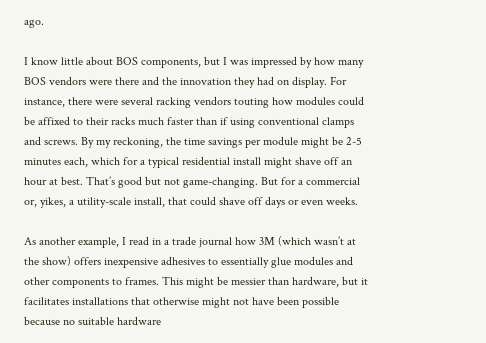ago.

I know little about BOS components, but I was impressed by how many BOS vendors were there and the innovation they had on display. For instance, there were several racking vendors touting how modules could be affixed to their racks much faster than if using conventional clamps and screws. By my reckoning, the time savings per module might be 2-5 minutes each, which for a typical residential install might shave off an hour at best. That’s good but not game-changing. But for a commercial or, yikes, a utility-scale install, that could shave off days or even weeks.

As another example, I read in a trade journal how 3M (which wasn’t at the show) offers inexpensive adhesives to essentially glue modules and other components to frames. This might be messier than hardware, but it facilitates installations that otherwise might not have been possible because no suitable hardware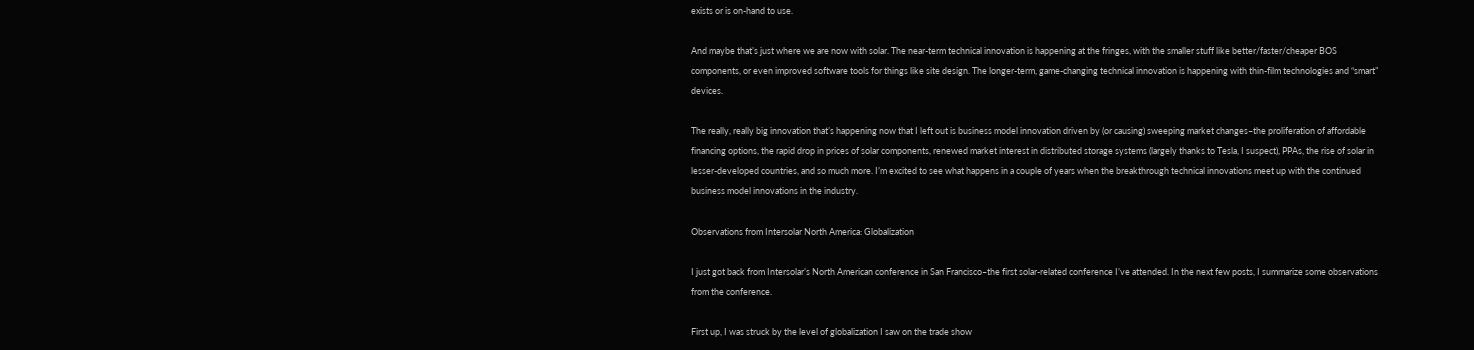exists or is on-hand to use.

And maybe that’s just where we are now with solar. The near-term technical innovation is happening at the fringes, with the smaller stuff like better/faster/cheaper BOS components, or even improved software tools for things like site design. The longer-term, game-changing technical innovation is happening with thin-film technologies and “smart” devices.

The really, really big innovation that’s happening now that I left out is business model innovation driven by (or causing) sweeping market changes–the proliferation of affordable financing options, the rapid drop in prices of solar components, renewed market interest in distributed storage systems (largely thanks to Tesla, I suspect), PPAs, the rise of solar in lesser-developed countries, and so much more. I’m excited to see what happens in a couple of years when the breakthrough technical innovations meet up with the continued business model innovations in the industry.

Observations from Intersolar North America: Globalization

I just got back from Intersolar’s North American conference in San Francisco–the first solar-related conference I’ve attended. In the next few posts, I summarize some observations from the conference.

First up, I was struck by the level of globalization I saw on the trade show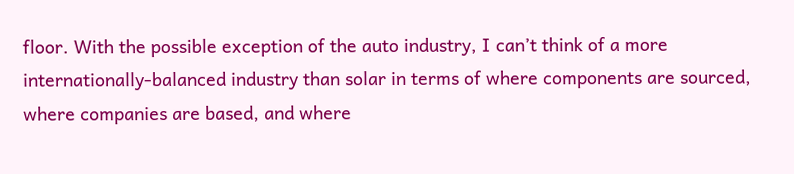floor. With the possible exception of the auto industry, I can’t think of a more internationally-balanced industry than solar in terms of where components are sourced, where companies are based, and where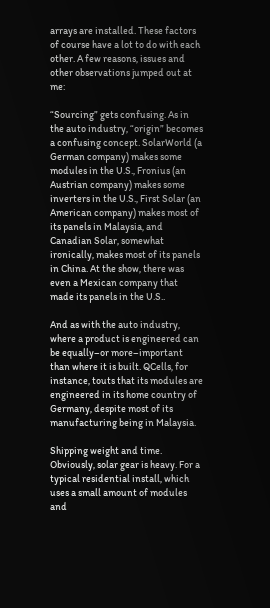arrays are installed. These factors of course have a lot to do with each other. A few reasons, issues and other observations jumped out at me:

“Sourcing” gets confusing. As in the auto industry, “origin” becomes a confusing concept. SolarWorld (a German company) makes some modules in the U.S., Fronius (an Austrian company) makes some inverters in the U.S., First Solar (an American company) makes most of its panels in Malaysia, and Canadian Solar, somewhat ironically, makes most of its panels in China. At the show, there was even a Mexican company that made its panels in the U.S..

And as with the auto industry, where a product is engineered can be equally–or more–important than where it is built. QCells, for instance, touts that its modules are engineered in its home country of Germany, despite most of its manufacturing being in Malaysia.

Shipping weight and time. Obviously, solar gear is heavy. For a typical residential install, which uses a small amount of modules and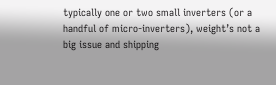typically one or two small inverters (or a handful of micro-inverters), weight’s not a big issue and shipping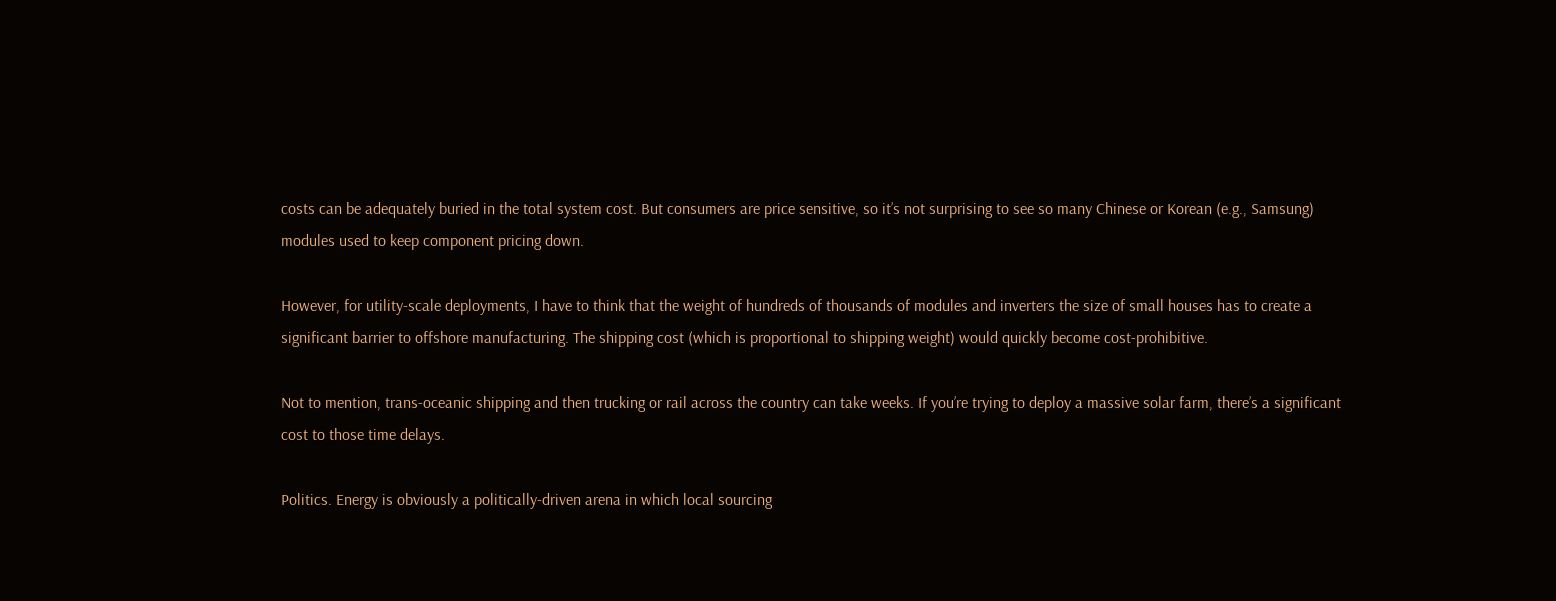costs can be adequately buried in the total system cost. But consumers are price sensitive, so it’s not surprising to see so many Chinese or Korean (e.g., Samsung) modules used to keep component pricing down.

However, for utility-scale deployments, I have to think that the weight of hundreds of thousands of modules and inverters the size of small houses has to create a significant barrier to offshore manufacturing. The shipping cost (which is proportional to shipping weight) would quickly become cost-prohibitive.

Not to mention, trans-oceanic shipping and then trucking or rail across the country can take weeks. If you’re trying to deploy a massive solar farm, there’s a significant cost to those time delays.

Politics. Energy is obviously a politically-driven arena in which local sourcing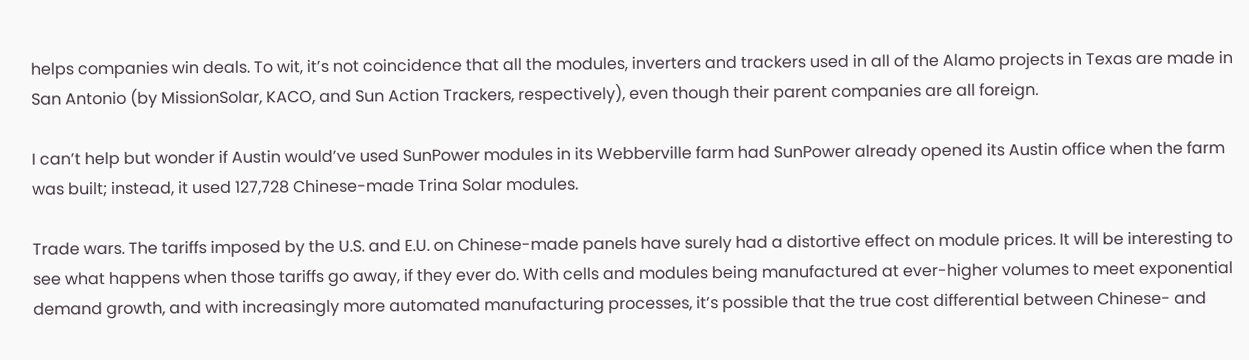helps companies win deals. To wit, it’s not coincidence that all the modules, inverters and trackers used in all of the Alamo projects in Texas are made in San Antonio (by MissionSolar, KACO, and Sun Action Trackers, respectively), even though their parent companies are all foreign.

I can’t help but wonder if Austin would’ve used SunPower modules in its Webberville farm had SunPower already opened its Austin office when the farm was built; instead, it used 127,728 Chinese-made Trina Solar modules.

Trade wars. The tariffs imposed by the U.S. and E.U. on Chinese-made panels have surely had a distortive effect on module prices. It will be interesting to see what happens when those tariffs go away, if they ever do. With cells and modules being manufactured at ever-higher volumes to meet exponential demand growth, and with increasingly more automated manufacturing processes, it’s possible that the true cost differential between Chinese- and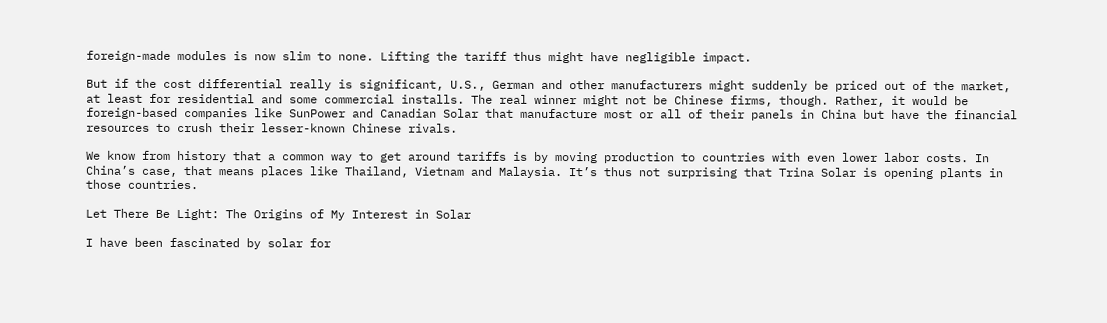foreign-made modules is now slim to none. Lifting the tariff thus might have negligible impact.

But if the cost differential really is significant, U.S., German and other manufacturers might suddenly be priced out of the market, at least for residential and some commercial installs. The real winner might not be Chinese firms, though. Rather, it would be foreign-based companies like SunPower and Canadian Solar that manufacture most or all of their panels in China but have the financial resources to crush their lesser-known Chinese rivals.

We know from history that a common way to get around tariffs is by moving production to countries with even lower labor costs. In China’s case, that means places like Thailand, Vietnam and Malaysia. It’s thus not surprising that Trina Solar is opening plants in those countries.

Let There Be Light: The Origins of My Interest in Solar

I have been fascinated by solar for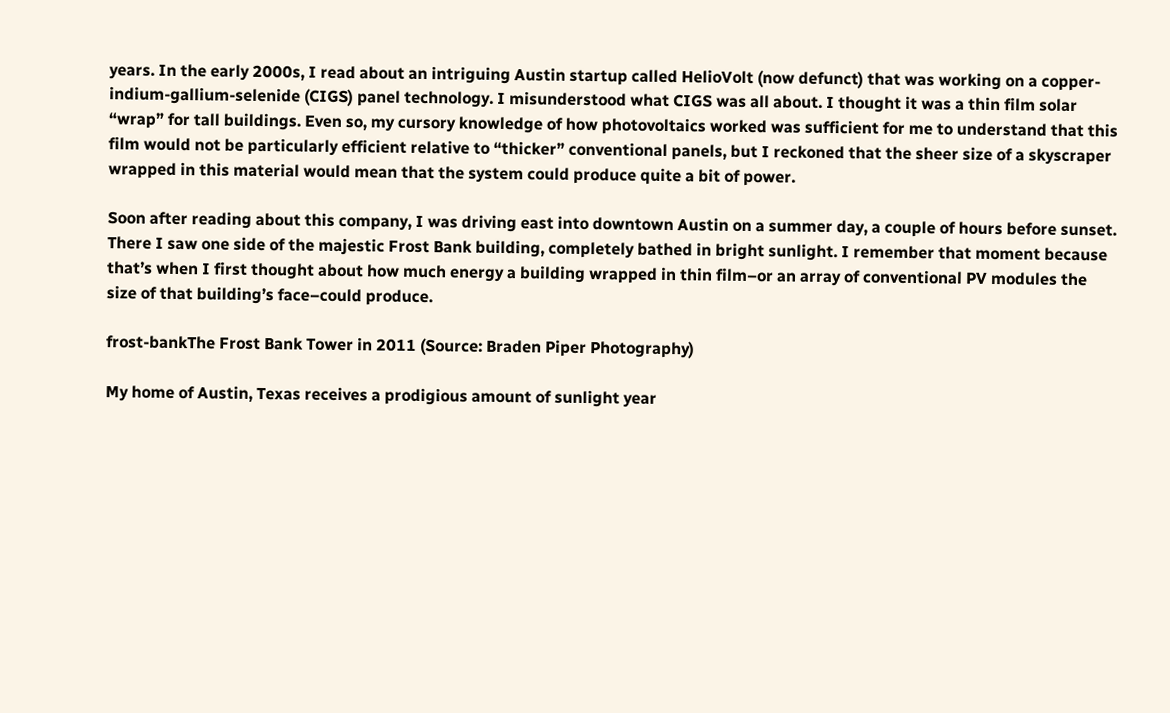years. In the early 2000s, I read about an intriguing Austin startup called HelioVolt (now defunct) that was working on a copper-indium-gallium-selenide (CIGS) panel technology. I misunderstood what CIGS was all about. I thought it was a thin film solar “wrap” for tall buildings. Even so, my cursory knowledge of how photovoltaics worked was sufficient for me to understand that this film would not be particularly efficient relative to “thicker” conventional panels, but I reckoned that the sheer size of a skyscraper wrapped in this material would mean that the system could produce quite a bit of power.

Soon after reading about this company, I was driving east into downtown Austin on a summer day, a couple of hours before sunset. There I saw one side of the majestic Frost Bank building, completely bathed in bright sunlight. I remember that moment because that’s when I first thought about how much energy a building wrapped in thin film–or an array of conventional PV modules the size of that building’s face–could produce.

frost-bankThe Frost Bank Tower in 2011 (Source: Braden Piper Photography)

My home of Austin, Texas receives a prodigious amount of sunlight year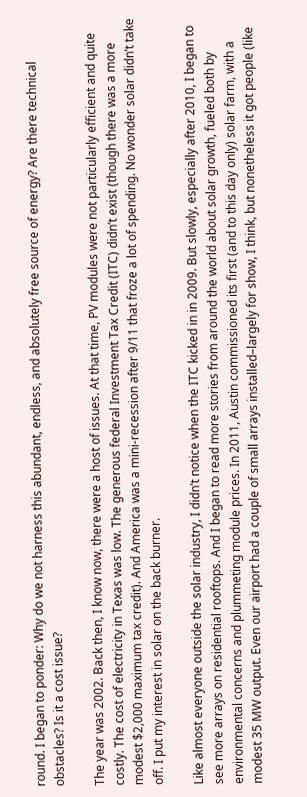round. I began to ponder: Why do we not harness this abundant, endless, and absolutely free source of energy? Are there technical obstacles? Is it a cost issue?

The year was 2002. Back then, I know now, there were a host of issues. At that time, PV modules were not particularly efficient and quite costly. The cost of electricity in Texas was low. The generous federal Investment Tax Credit (ITC) didn’t exist (though there was a more modest $2,000 maximum tax credit). And America was a mini-recession after 9/11 that froze a lot of spending. No wonder solar didn’t take off. I put my interest in solar on the back burner.

Like almost everyone outside the solar industry, I didn’t notice when the ITC kicked in in 2009. But slowly, especially after 2010, I began to see more arrays on residential rooftops. And I began to read more stories from around the world about solar growth, fueled both by environmental concerns and plummeting module prices. In 2011, Austin commissioned its first (and to this day only) solar farm, with a modest 35 MW output. Even our airport had a couple of small arrays installed–largely for show, I think, but nonetheless it got people (like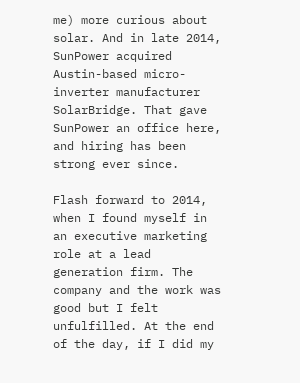me) more curious about solar. And in late 2014, SunPower acquired Austin-based micro-inverter manufacturer SolarBridge. That gave SunPower an office here, and hiring has been strong ever since.

Flash forward to 2014, when I found myself in an executive marketing role at a lead generation firm. The company and the work was good but I felt unfulfilled. At the end of the day, if I did my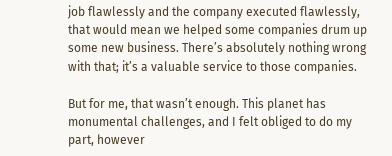job flawlessly and the company executed flawlessly, that would mean we helped some companies drum up some new business. There’s absolutely nothing wrong with that; it’s a valuable service to those companies.

But for me, that wasn’t enough. This planet has monumental challenges, and I felt obliged to do my part, however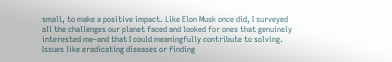small, to make a positive impact. Like Elon Musk once did, I surveyed all the challenges our planet faced and looked for ones that genuinely interested me–and that I could meaningfully contribute to solving. Issues like eradicating diseases or finding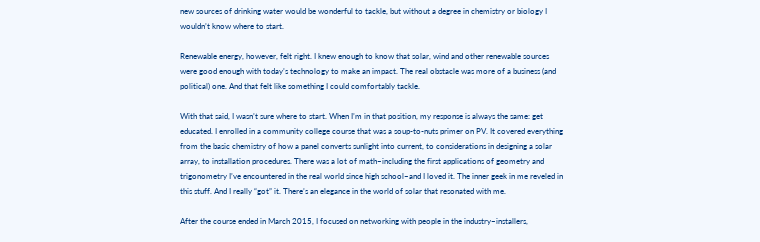new sources of drinking water would be wonderful to tackle, but without a degree in chemistry or biology I wouldn’t know where to start.

Renewable energy, however, felt right. I knew enough to know that solar, wind and other renewable sources were good enough with today’s technology to make an impact. The real obstacle was more of a business (and political) one. And that felt like something I could comfortably tackle.

With that said, I wasn’t sure where to start. When I’m in that position, my response is always the same: get educated. I enrolled in a community college course that was a soup-to-nuts primer on PV. It covered everything from the basic chemistry of how a panel converts sunlight into current, to considerations in designing a solar array, to installation procedures. There was a lot of math–including the first applications of geometry and trigonometry I’ve encountered in the real world since high school–and I loved it. The inner geek in me reveled in this stuff. And I really “got” it. There’s an elegance in the world of solar that resonated with me.

After the course ended in March 2015, I focused on networking with people in the industry–installers,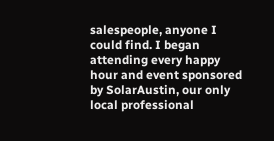salespeople, anyone I could find. I began attending every happy hour and event sponsored by SolarAustin, our only local professional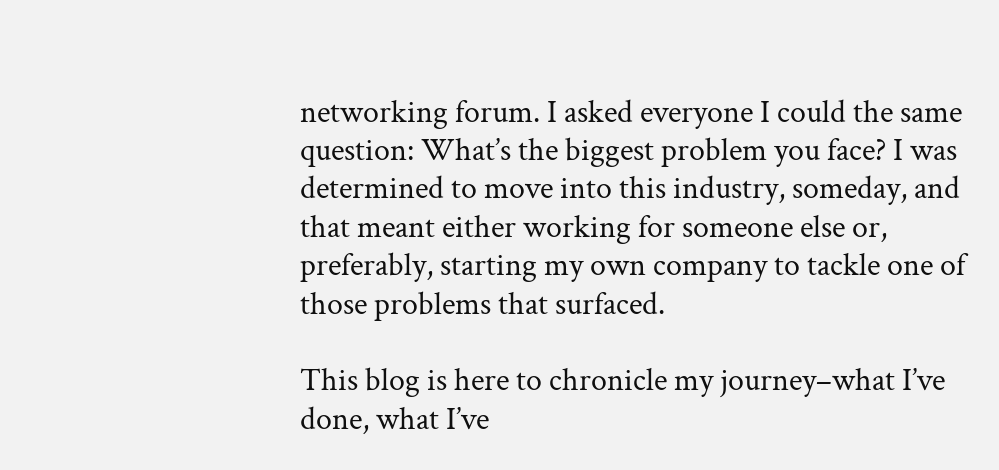networking forum. I asked everyone I could the same question: What’s the biggest problem you face? I was determined to move into this industry, someday, and that meant either working for someone else or, preferably, starting my own company to tackle one of those problems that surfaced.

This blog is here to chronicle my journey–what I’ve done, what I’ve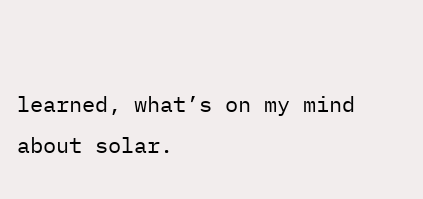learned, what’s on my mind about solar.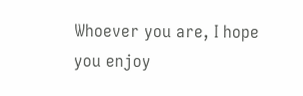Whoever you are, I hope you enjoy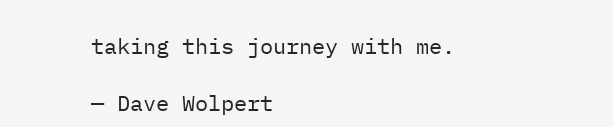taking this journey with me.

— Dave Wolpert